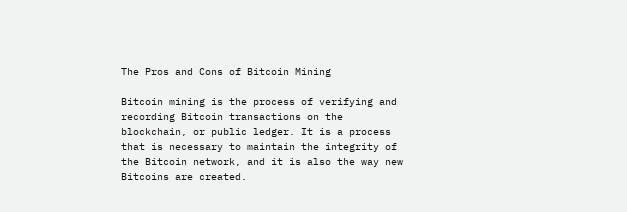The Pros and Cons of Bitcoin Mining

Bitcoin mining is the process of verifying and recording Bitcoin transactions on the blockchain, or public ledger. It is a process that is necessary to maintain the integrity of the Bitcoin network, and it is also the way new Bitcoins are created.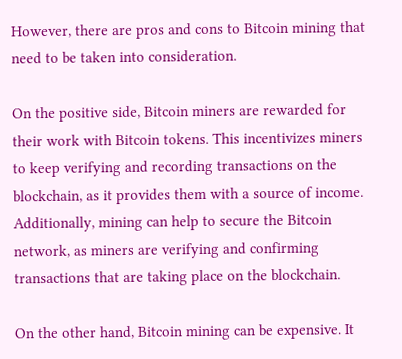However, there are pros and cons to Bitcoin mining that need to be taken into consideration.

On the positive side, Bitcoin miners are rewarded for their work with Bitcoin tokens. This incentivizes miners to keep verifying and recording transactions on the blockchain, as it provides them with a source of income. Additionally, mining can help to secure the Bitcoin network, as miners are verifying and confirming transactions that are taking place on the blockchain.

On the other hand, Bitcoin mining can be expensive. It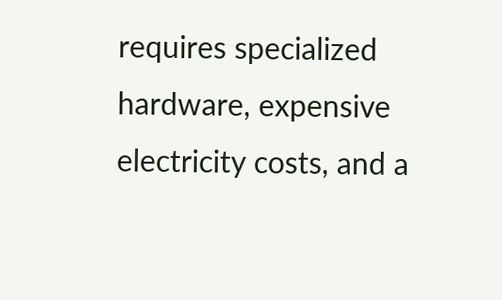requires specialized hardware, expensive electricity costs, and a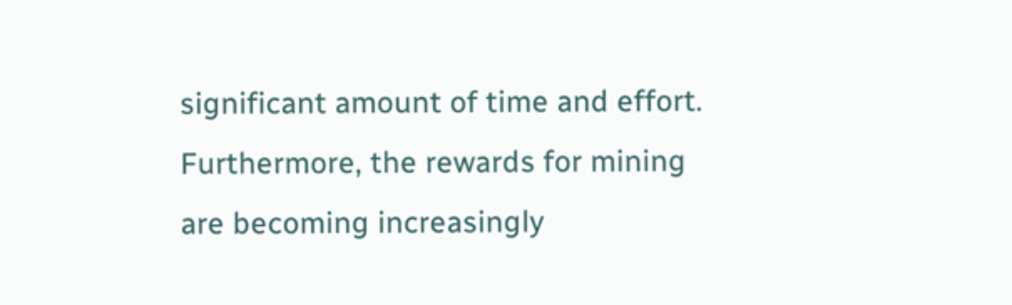significant amount of time and effort. Furthermore, the rewards for mining are becoming increasingly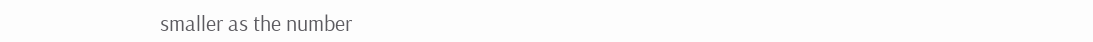smaller as the number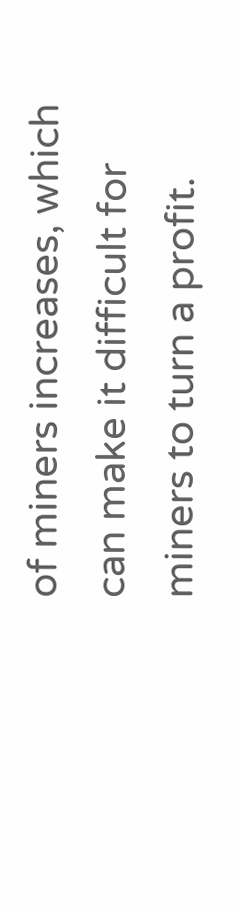of miners increases, which can make it difficult for miners to turn a profit.